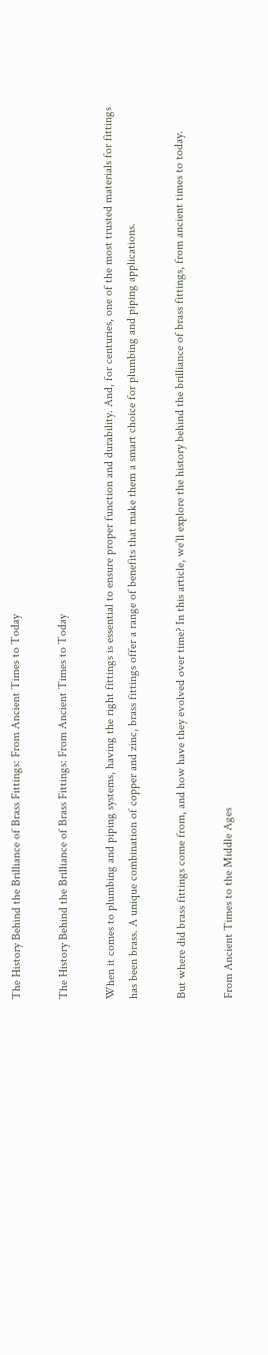The History Behind the Brilliance of Brass Fittings: From Ancient Times to Today

The History Behind the Brilliance of Brass Fittings: From Ancient Times to Today

When it comes to plumbing and piping systems, having the right fittings is essential to ensure proper function and durability. And, for centuries, one of the most trusted materials for fittings has been brass. A unique combination of copper and zinc, brass fittings offer a range of benefits that make them a smart choice for plumbing and piping applications.

But where did brass fittings come from, and how have they evolved over time? In this article, we’ll explore the history behind the brilliance of brass fittings, from ancient times to today.

From Ancient Times to the Middle Ages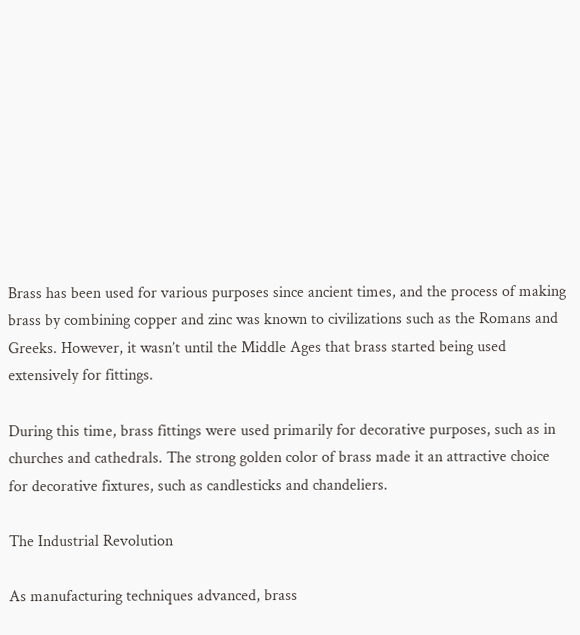Brass has been used for various purposes since ancient times, and the process of making brass by combining copper and zinc was known to civilizations such as the Romans and Greeks. However, it wasn’t until the Middle Ages that brass started being used extensively for fittings.

During this time, brass fittings were used primarily for decorative purposes, such as in churches and cathedrals. The strong golden color of brass made it an attractive choice for decorative fixtures, such as candlesticks and chandeliers.

The Industrial Revolution

As manufacturing techniques advanced, brass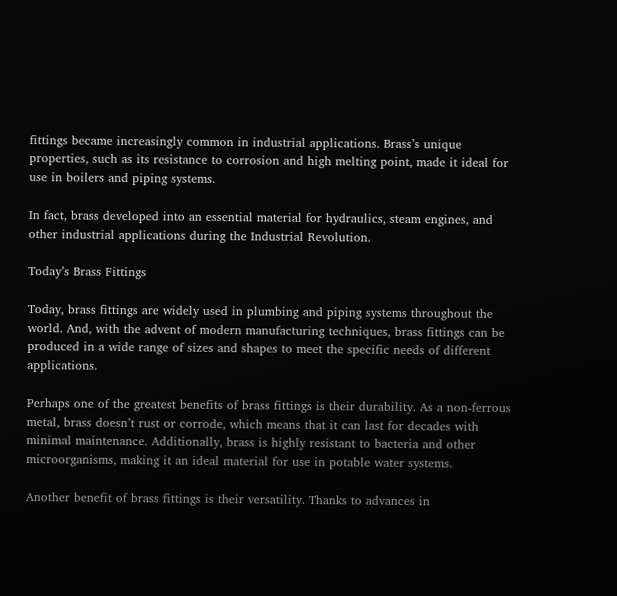fittings became increasingly common in industrial applications. Brass’s unique properties, such as its resistance to corrosion and high melting point, made it ideal for use in boilers and piping systems.

In fact, brass developed into an essential material for hydraulics, steam engines, and other industrial applications during the Industrial Revolution.

Today’s Brass Fittings

Today, brass fittings are widely used in plumbing and piping systems throughout the world. And, with the advent of modern manufacturing techniques, brass fittings can be produced in a wide range of sizes and shapes to meet the specific needs of different applications.

Perhaps one of the greatest benefits of brass fittings is their durability. As a non-ferrous metal, brass doesn’t rust or corrode, which means that it can last for decades with minimal maintenance. Additionally, brass is highly resistant to bacteria and other microorganisms, making it an ideal material for use in potable water systems.

Another benefit of brass fittings is their versatility. Thanks to advances in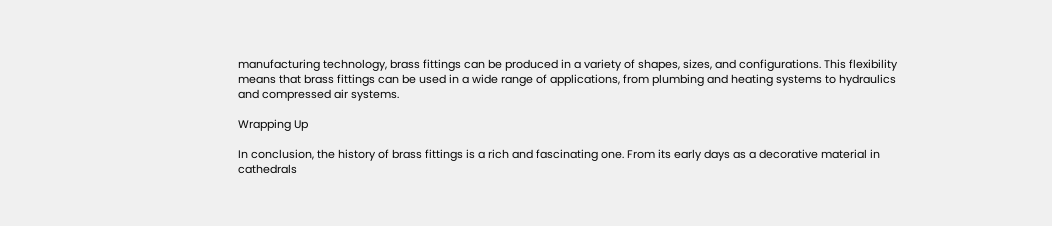manufacturing technology, brass fittings can be produced in a variety of shapes, sizes, and configurations. This flexibility means that brass fittings can be used in a wide range of applications, from plumbing and heating systems to hydraulics and compressed air systems.

Wrapping Up

In conclusion, the history of brass fittings is a rich and fascinating one. From its early days as a decorative material in cathedrals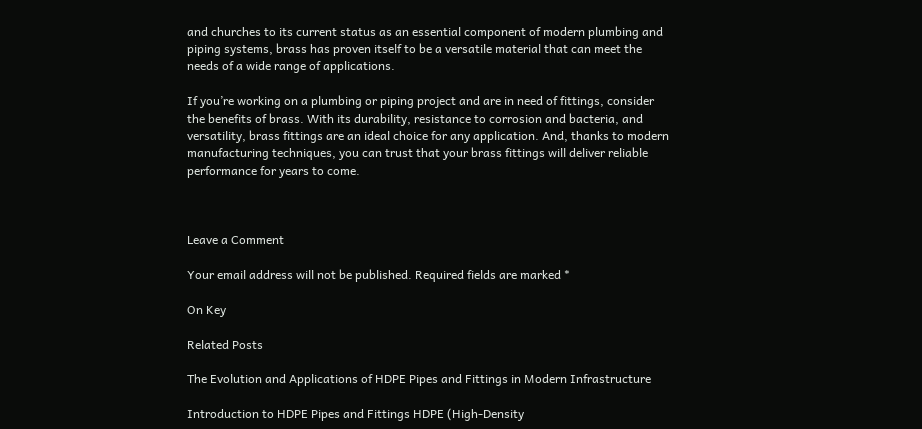and churches to its current status as an essential component of modern plumbing and piping systems, brass has proven itself to be a versatile material that can meet the needs of a wide range of applications.

If you’re working on a plumbing or piping project and are in need of fittings, consider the benefits of brass. With its durability, resistance to corrosion and bacteria, and versatility, brass fittings are an ideal choice for any application. And, thanks to modern manufacturing techniques, you can trust that your brass fittings will deliver reliable performance for years to come.



Leave a Comment

Your email address will not be published. Required fields are marked *

On Key

Related Posts

The Evolution and Applications of HDPE Pipes and Fittings in Modern Infrastructure

Introduction to HDPE Pipes and Fittings HDPE (High-Density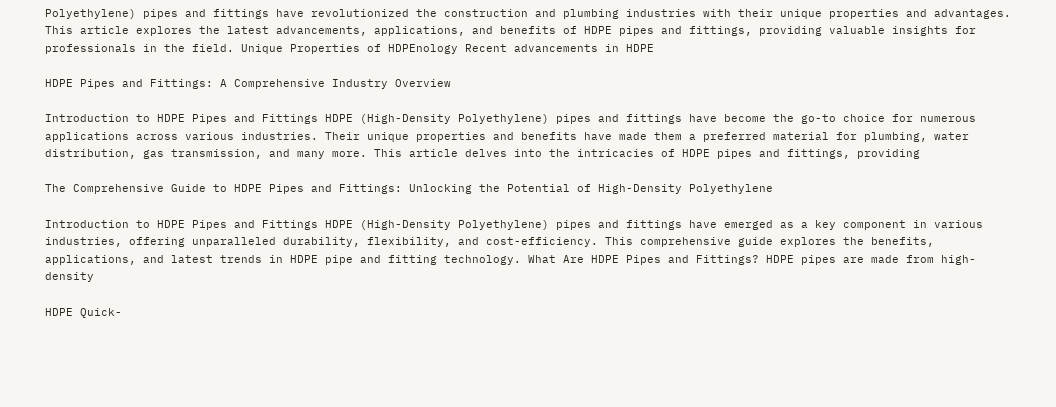Polyethylene) pipes and fittings have revolutionized the construction and plumbing industries with their unique properties and advantages. This article explores the latest advancements, applications, and benefits of HDPE pipes and fittings, providing valuable insights for professionals in the field. Unique Properties of HDPEnology Recent advancements in HDPE

HDPE Pipes and Fittings: A Comprehensive Industry Overview

Introduction to HDPE Pipes and Fittings HDPE (High-Density Polyethylene) pipes and fittings have become the go-to choice for numerous applications across various industries. Their unique properties and benefits have made them a preferred material for plumbing, water distribution, gas transmission, and many more. This article delves into the intricacies of HDPE pipes and fittings, providing

The Comprehensive Guide to HDPE Pipes and Fittings: Unlocking the Potential of High-Density Polyethylene

Introduction to HDPE Pipes and Fittings HDPE (High-Density Polyethylene) pipes and fittings have emerged as a key component in various industries, offering unparalleled durability, flexibility, and cost-efficiency. This comprehensive guide explores the benefits, applications, and latest trends in HDPE pipe and fitting technology. What Are HDPE Pipes and Fittings? HDPE pipes are made from high-density

HDPE Quick-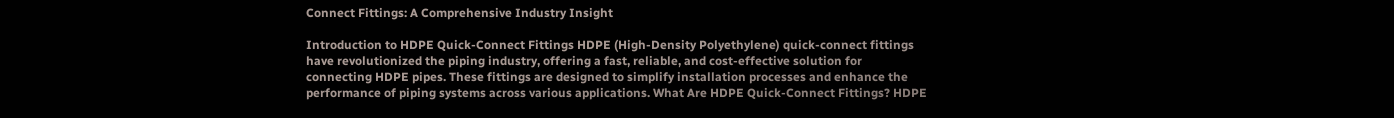Connect Fittings: A Comprehensive Industry Insight

Introduction to HDPE Quick-Connect Fittings HDPE (High-Density Polyethylene) quick-connect fittings have revolutionized the piping industry, offering a fast, reliable, and cost-effective solution for connecting HDPE pipes. These fittings are designed to simplify installation processes and enhance the performance of piping systems across various applications. What Are HDPE Quick-Connect Fittings? HDPE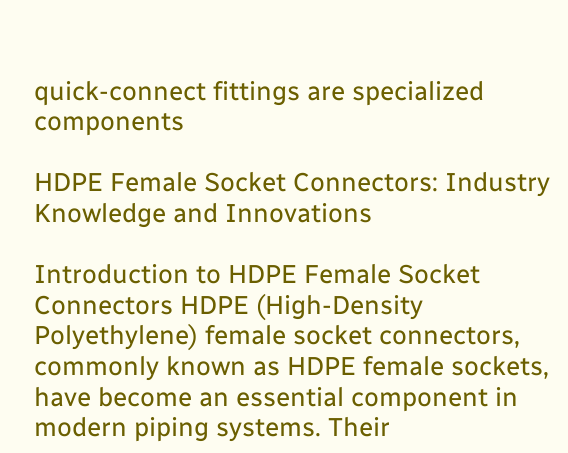quick-connect fittings are specialized components

HDPE Female Socket Connectors: Industry Knowledge and Innovations

Introduction to HDPE Female Socket Connectors HDPE (High-Density Polyethylene) female socket connectors, commonly known as HDPE female sockets, have become an essential component in modern piping systems. Their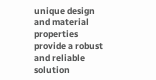unique design and material properties provide a robust and reliable solution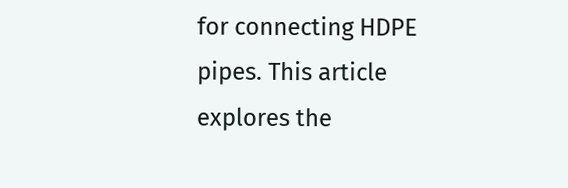for connecting HDPE pipes. This article explores the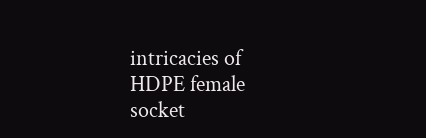intricacies of HDPE female socket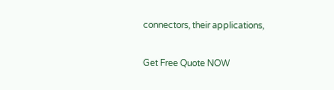connectors, their applications,

Get Free Quote NOW